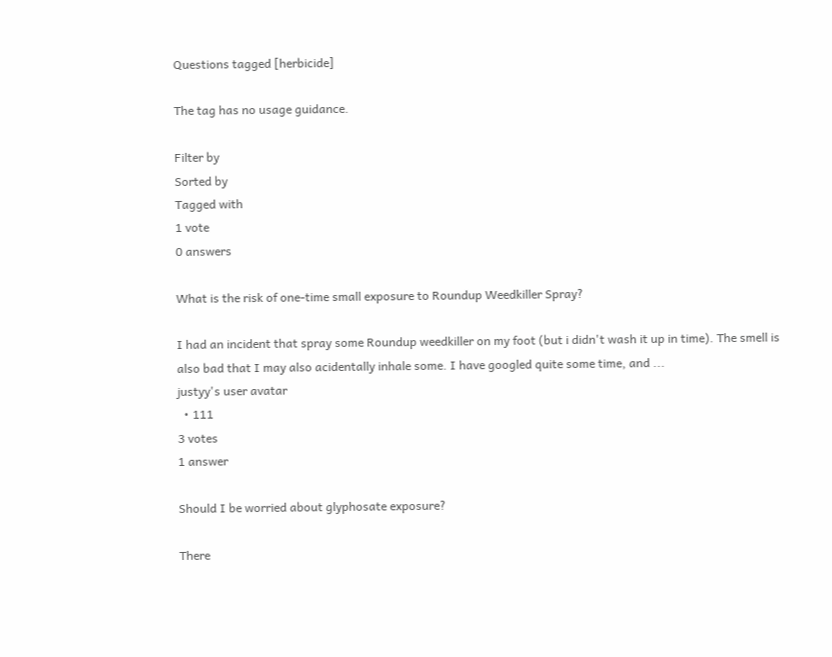Questions tagged [herbicide]

The tag has no usage guidance.

Filter by
Sorted by
Tagged with
1 vote
0 answers

What is the risk of one-time small exposure to Roundup Weedkiller Spray?

I had an incident that spray some Roundup weedkiller on my foot (but i didn't wash it up in time). The smell is also bad that I may also acidentally inhale some. I have googled quite some time, and ...
justyy's user avatar
  • 111
3 votes
1 answer

Should I be worried about glyphosate exposure?

There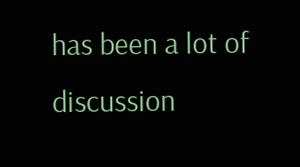has been a lot of discussion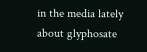in the media lately about glyphosate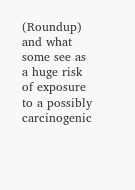(Roundup) and what some see as a huge risk of exposure to a possibly carcinogenic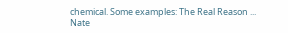chemical. Some examples: The Real Reason ...
Nate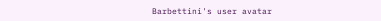Barbettini's user avatar